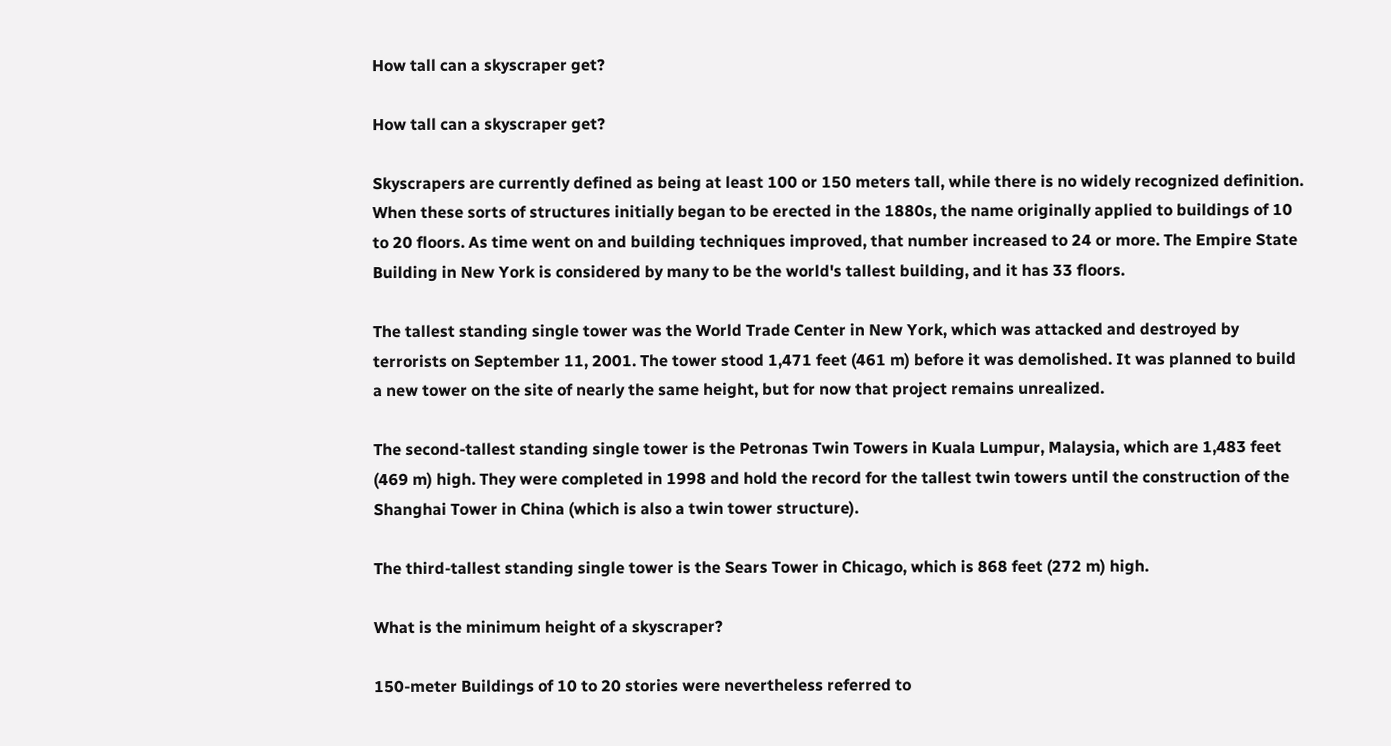How tall can a skyscraper get?

How tall can a skyscraper get?

Skyscrapers are currently defined as being at least 100 or 150 meters tall, while there is no widely recognized definition. When these sorts of structures initially began to be erected in the 1880s, the name originally applied to buildings of 10 to 20 floors. As time went on and building techniques improved, that number increased to 24 or more. The Empire State Building in New York is considered by many to be the world's tallest building, and it has 33 floors.

The tallest standing single tower was the World Trade Center in New York, which was attacked and destroyed by terrorists on September 11, 2001. The tower stood 1,471 feet (461 m) before it was demolished. It was planned to build a new tower on the site of nearly the same height, but for now that project remains unrealized.

The second-tallest standing single tower is the Petronas Twin Towers in Kuala Lumpur, Malaysia, which are 1,483 feet (469 m) high. They were completed in 1998 and hold the record for the tallest twin towers until the construction of the Shanghai Tower in China (which is also a twin tower structure).

The third-tallest standing single tower is the Sears Tower in Chicago, which is 868 feet (272 m) high.

What is the minimum height of a skyscraper?

150-meter Buildings of 10 to 20 stories were nevertheless referred to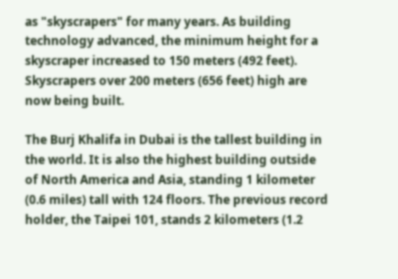as "skyscrapers" for many years. As building technology advanced, the minimum height for a skyscraper increased to 150 meters (492 feet). Skyscrapers over 200 meters (656 feet) high are now being built.

The Burj Khalifa in Dubai is the tallest building in the world. It is also the highest building outside of North America and Asia, standing 1 kilometer (0.6 miles) tall with 124 floors. The previous record holder, the Taipei 101, stands 2 kilometers (1.2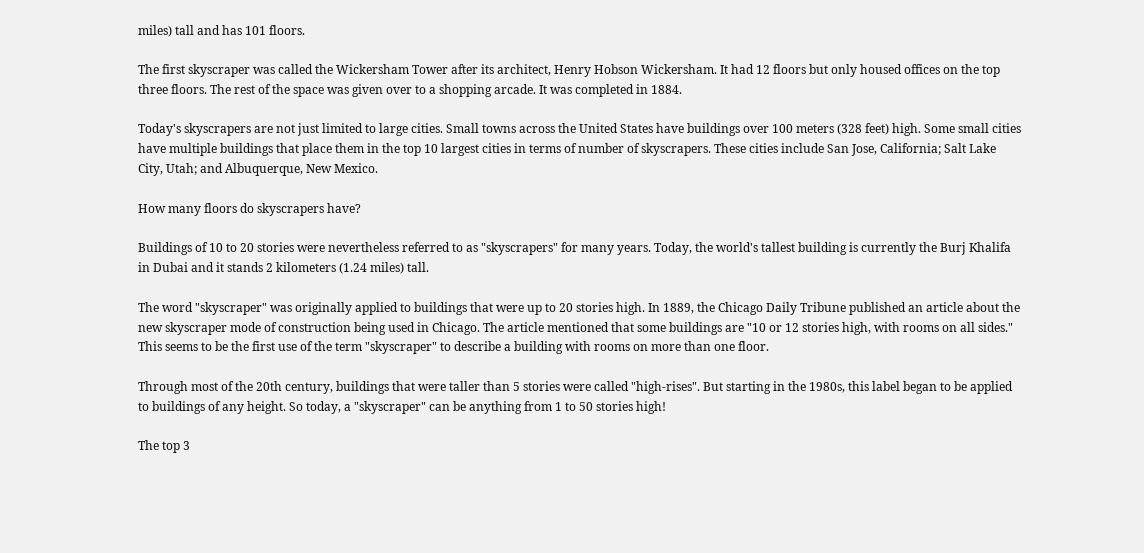miles) tall and has 101 floors.

The first skyscraper was called the Wickersham Tower after its architect, Henry Hobson Wickersham. It had 12 floors but only housed offices on the top three floors. The rest of the space was given over to a shopping arcade. It was completed in 1884.

Today's skyscrapers are not just limited to large cities. Small towns across the United States have buildings over 100 meters (328 feet) high. Some small cities have multiple buildings that place them in the top 10 largest cities in terms of number of skyscrapers. These cities include San Jose, California; Salt Lake City, Utah; and Albuquerque, New Mexico.

How many floors do skyscrapers have?

Buildings of 10 to 20 stories were nevertheless referred to as "skyscrapers" for many years. Today, the world's tallest building is currently the Burj Khalifa in Dubai and it stands 2 kilometers (1.24 miles) tall.

The word "skyscraper" was originally applied to buildings that were up to 20 stories high. In 1889, the Chicago Daily Tribune published an article about the new skyscraper mode of construction being used in Chicago. The article mentioned that some buildings are "10 or 12 stories high, with rooms on all sides." This seems to be the first use of the term "skyscraper" to describe a building with rooms on more than one floor.

Through most of the 20th century, buildings that were taller than 5 stories were called "high-rises". But starting in the 1980s, this label began to be applied to buildings of any height. So today, a "skyscraper" can be anything from 1 to 50 stories high!

The top 3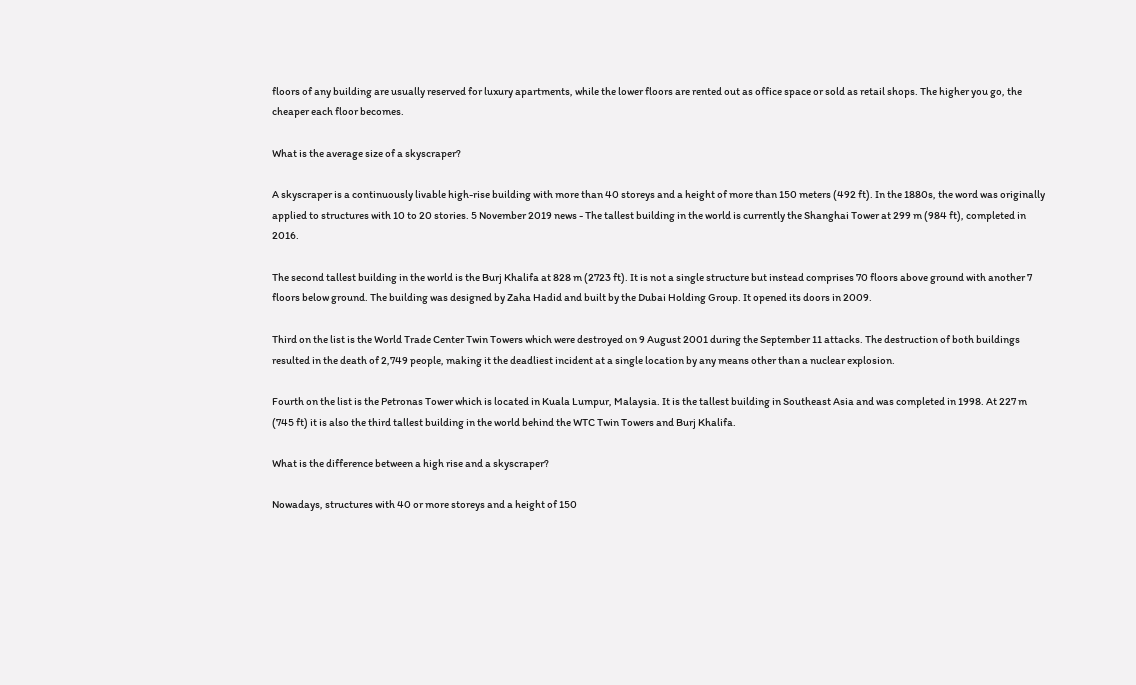floors of any building are usually reserved for luxury apartments, while the lower floors are rented out as office space or sold as retail shops. The higher you go, the cheaper each floor becomes.

What is the average size of a skyscraper?

A skyscraper is a continuously livable high-rise building with more than 40 storeys and a height of more than 150 meters (492 ft). In the 1880s, the word was originally applied to structures with 10 to 20 stories. 5 November 2019 news - The tallest building in the world is currently the Shanghai Tower at 299 m (984 ft), completed in 2016.

The second tallest building in the world is the Burj Khalifa at 828 m (2723 ft). It is not a single structure but instead comprises 70 floors above ground with another 7 floors below ground. The building was designed by Zaha Hadid and built by the Dubai Holding Group. It opened its doors in 2009.

Third on the list is the World Trade Center Twin Towers which were destroyed on 9 August 2001 during the September 11 attacks. The destruction of both buildings resulted in the death of 2,749 people, making it the deadliest incident at a single location by any means other than a nuclear explosion.

Fourth on the list is the Petronas Tower which is located in Kuala Lumpur, Malaysia. It is the tallest building in Southeast Asia and was completed in 1998. At 227 m (745 ft) it is also the third tallest building in the world behind the WTC Twin Towers and Burj Khalifa.

What is the difference between a high rise and a skyscraper?

Nowadays, structures with 40 or more storeys and a height of 150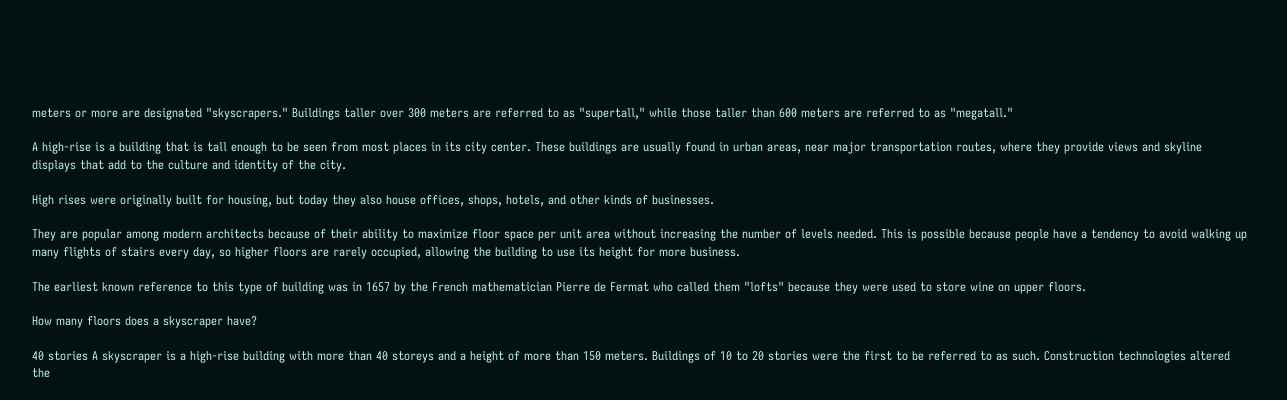meters or more are designated "skyscrapers." Buildings taller over 300 meters are referred to as "supertall," while those taller than 600 meters are referred to as "megatall."

A high-rise is a building that is tall enough to be seen from most places in its city center. These buildings are usually found in urban areas, near major transportation routes, where they provide views and skyline displays that add to the culture and identity of the city.

High rises were originally built for housing, but today they also house offices, shops, hotels, and other kinds of businesses.

They are popular among modern architects because of their ability to maximize floor space per unit area without increasing the number of levels needed. This is possible because people have a tendency to avoid walking up many flights of stairs every day, so higher floors are rarely occupied, allowing the building to use its height for more business.

The earliest known reference to this type of building was in 1657 by the French mathematician Pierre de Fermat who called them "lofts" because they were used to store wine on upper floors.

How many floors does a skyscraper have?

40 stories A skyscraper is a high-rise building with more than 40 storeys and a height of more than 150 meters. Buildings of 10 to 20 stories were the first to be referred to as such. Construction technologies altered the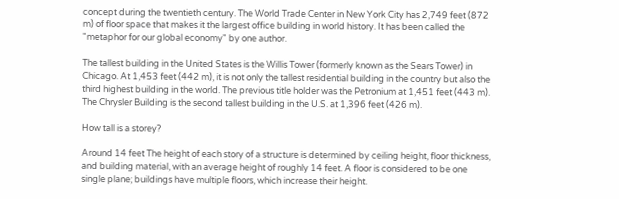concept during the twentieth century. The World Trade Center in New York City has 2,749 feet (872 m) of floor space that makes it the largest office building in world history. It has been called the "metaphor for our global economy" by one author.

The tallest building in the United States is the Willis Tower (formerly known as the Sears Tower) in Chicago. At 1,453 feet (442 m), it is not only the tallest residential building in the country but also the third highest building in the world. The previous title holder was the Petronium at 1,451 feet (443 m). The Chrysler Building is the second tallest building in the U.S. at 1,396 feet (426 m).

How tall is a storey?

Around 14 feet The height of each story of a structure is determined by ceiling height, floor thickness, and building material, with an average height of roughly 14 feet. A floor is considered to be one single plane; buildings have multiple floors, which increase their height.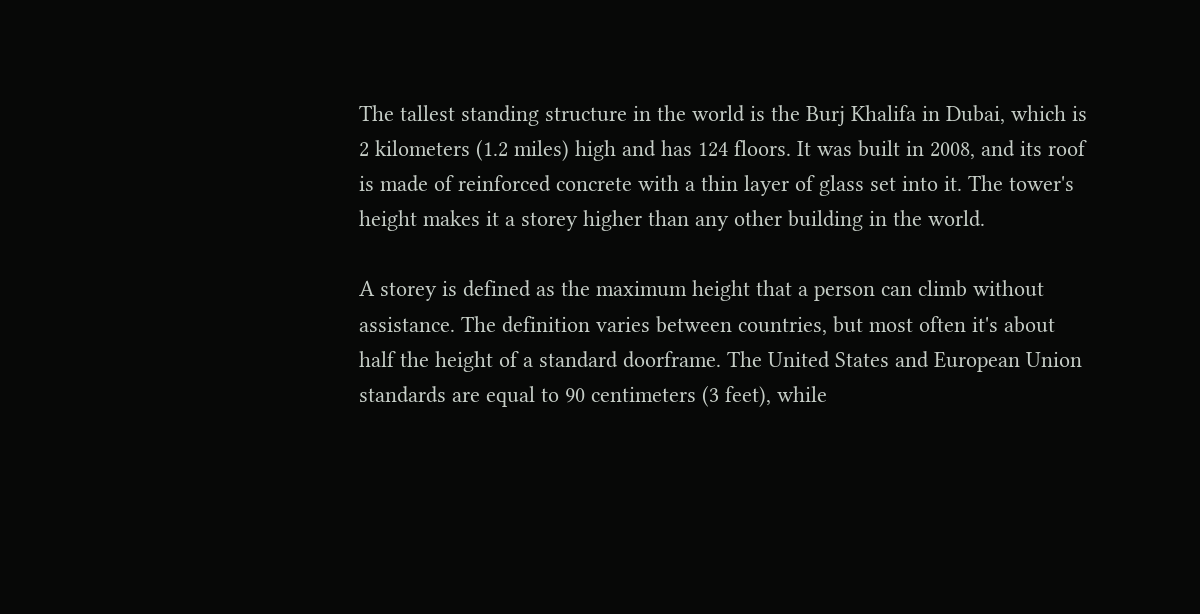The tallest standing structure in the world is the Burj Khalifa in Dubai, which is 2 kilometers (1.2 miles) high and has 124 floors. It was built in 2008, and its roof is made of reinforced concrete with a thin layer of glass set into it. The tower's height makes it a storey higher than any other building in the world.

A storey is defined as the maximum height that a person can climb without assistance. The definition varies between countries, but most often it's about half the height of a standard doorframe. The United States and European Union standards are equal to 90 centimeters (3 feet), while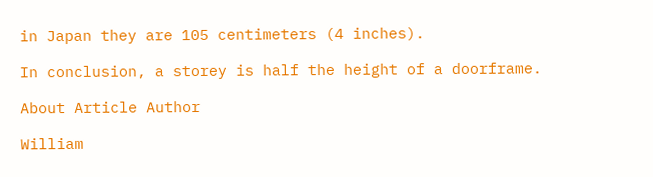in Japan they are 105 centimeters (4 inches).

In conclusion, a storey is half the height of a doorframe.

About Article Author

William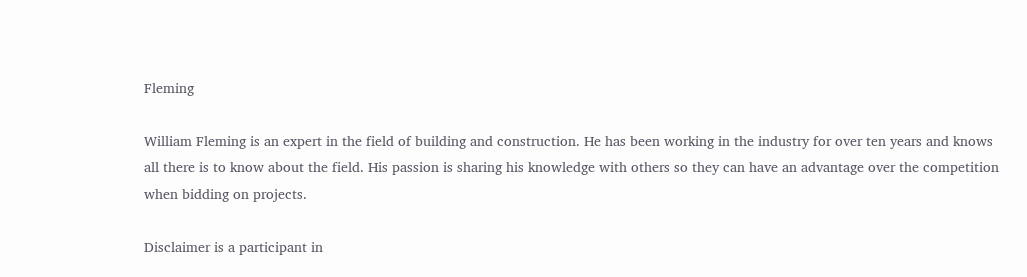Fleming

William Fleming is an expert in the field of building and construction. He has been working in the industry for over ten years and knows all there is to know about the field. His passion is sharing his knowledge with others so they can have an advantage over the competition when bidding on projects.

Disclaimer is a participant in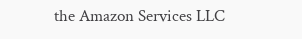the Amazon Services LLC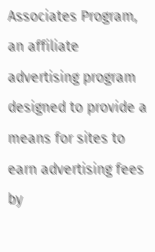Associates Program, an affiliate advertising program designed to provide a means for sites to earn advertising fees by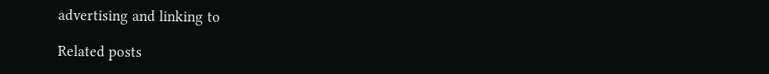advertising and linking to

Related posts